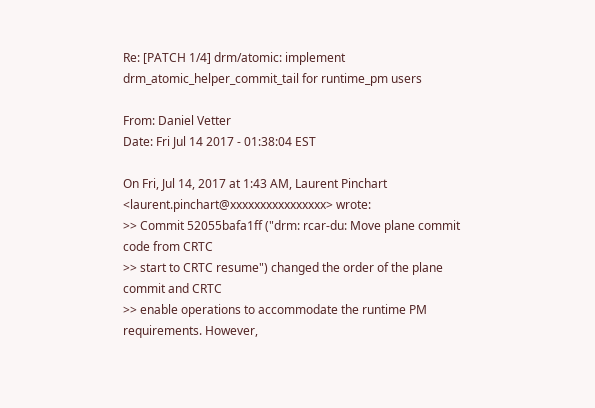Re: [PATCH 1/4] drm/atomic: implement drm_atomic_helper_commit_tail for runtime_pm users

From: Daniel Vetter
Date: Fri Jul 14 2017 - 01:38:04 EST

On Fri, Jul 14, 2017 at 1:43 AM, Laurent Pinchart
<laurent.pinchart@xxxxxxxxxxxxxxxx> wrote:
>> Commit 52055bafa1ff ("drm: rcar-du: Move plane commit code from CRTC
>> start to CRTC resume") changed the order of the plane commit and CRTC
>> enable operations to accommodate the runtime PM requirements. However,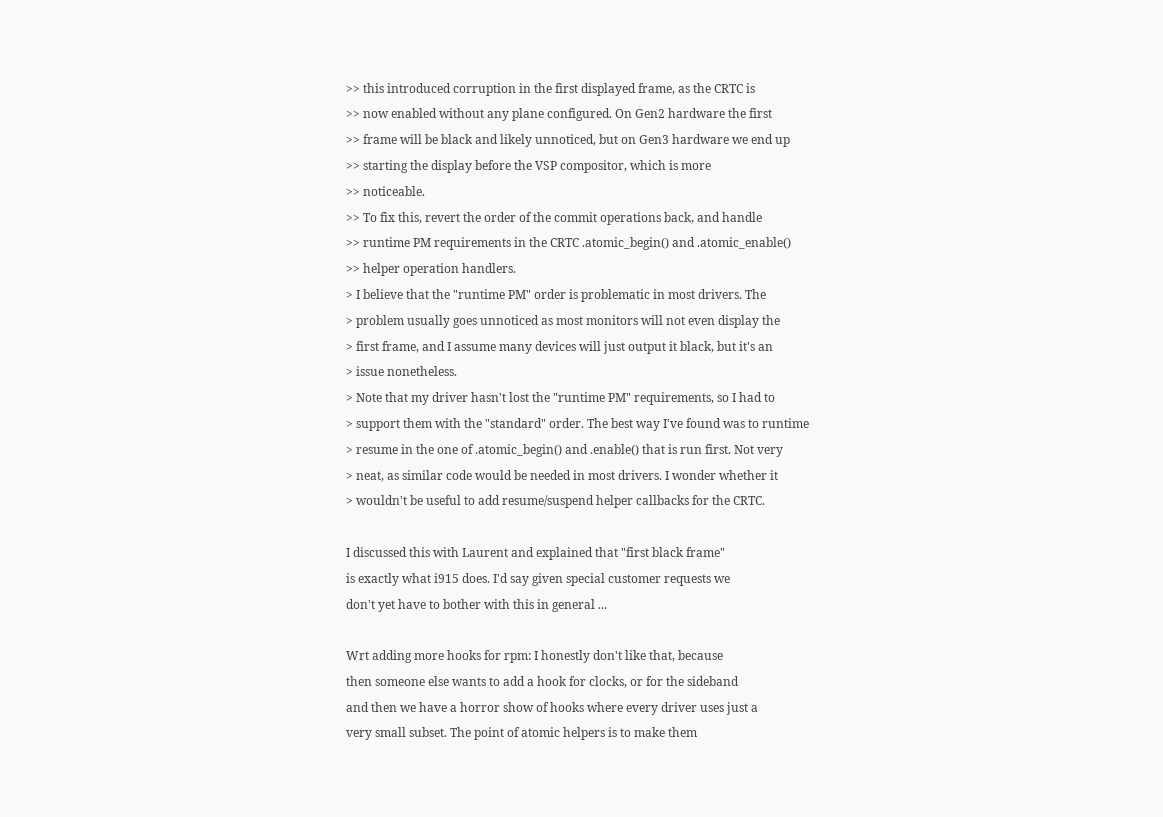>> this introduced corruption in the first displayed frame, as the CRTC is
>> now enabled without any plane configured. On Gen2 hardware the first
>> frame will be black and likely unnoticed, but on Gen3 hardware we end up
>> starting the display before the VSP compositor, which is more
>> noticeable.
>> To fix this, revert the order of the commit operations back, and handle
>> runtime PM requirements in the CRTC .atomic_begin() and .atomic_enable()
>> helper operation handlers.
> I believe that the "runtime PM" order is problematic in most drivers. The
> problem usually goes unnoticed as most monitors will not even display the
> first frame, and I assume many devices will just output it black, but it's an
> issue nonetheless.
> Note that my driver hasn't lost the "runtime PM" requirements, so I had to
> support them with the "standard" order. The best way I've found was to runtime
> resume in the one of .atomic_begin() and .enable() that is run first. Not very
> neat, as similar code would be needed in most drivers. I wonder whether it
> wouldn't be useful to add resume/suspend helper callbacks for the CRTC.

I discussed this with Laurent and explained that "first black frame"
is exactly what i915 does. I'd say given special customer requests we
don't yet have to bother with this in general ...

Wrt adding more hooks for rpm: I honestly don't like that, because
then someone else wants to add a hook for clocks, or for the sideband
and then we have a horror show of hooks where every driver uses just a
very small subset. The point of atomic helpers is to make them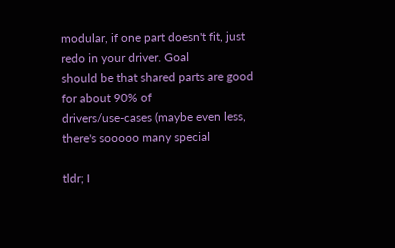modular, if one part doesn't fit, just redo in your driver. Goal
should be that shared parts are good for about 90% of
drivers/use-cases (maybe even less, there's sooooo many special

tldr; I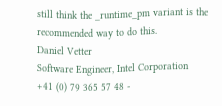still think the _runtime_pm variant is the recommended way to do this.
Daniel Vetter
Software Engineer, Intel Corporation
+41 (0) 79 365 57 48 -